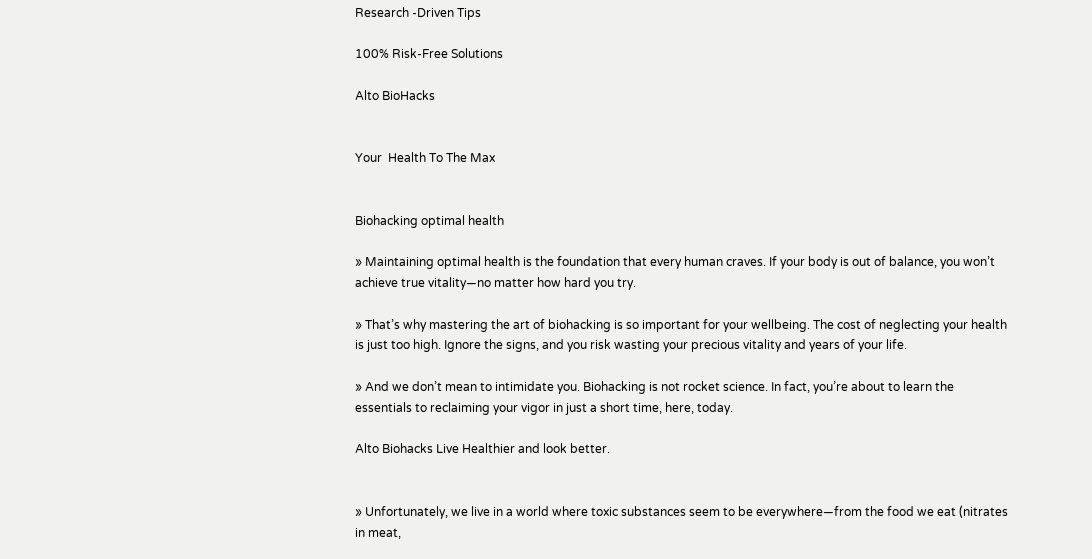Research -Driven Tips

100% Risk-Free Solutions

Alto BioHacks


Your  Health To The Max


Biohacking optimal health

» Maintaining optimal health is the foundation that every human craves. If your body is out of balance, you won’t achieve true vitality—no matter how hard you try.

» That’s why mastering the art of biohacking is so important for your wellbeing. The cost of neglecting your health is just too high. Ignore the signs, and you risk wasting your precious vitality and years of your life.

» And we don’t mean to intimidate you. Biohacking is not rocket science. In fact, you’re about to learn the essentials to reclaiming your vigor in just a short time, here, today.

Alto Biohacks Live Healthier and look better.


» Unfortunately, we live in a world where toxic substances seem to be everywhere—from the food we eat (nitrates in meat,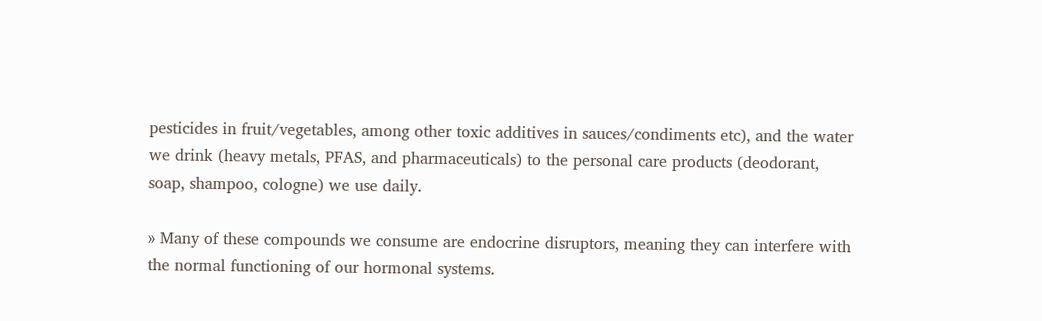pesticides in fruit/vegetables, among other toxic additives in sauces/condiments etc), and the water we drink (heavy metals, PFAS, and pharmaceuticals) to the personal care products (deodorant, soap, shampoo, cologne) we use daily.

» Many of these compounds we consume are endocrine disruptors, meaning they can interfere with the normal functioning of our hormonal systems.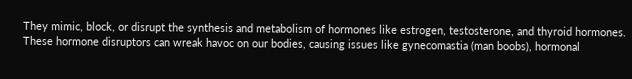They mimic, block, or disrupt the synthesis and metabolism of hormones like estrogen, testosterone, and thyroid hormones. These hormone disruptors can wreak havoc on our bodies, causing issues like gynecomastia (man boobs), hormonal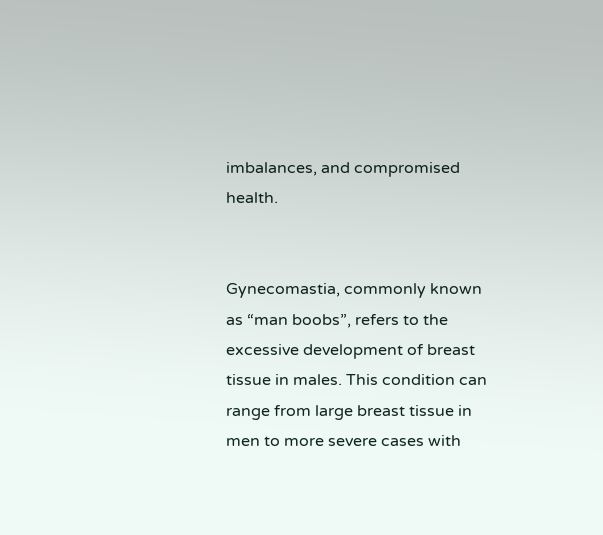imbalances, and compromised health.


Gynecomastia, commonly known as “man boobs”, refers to the excessive development of breast tissue in males. This condition can range from large breast tissue in men to more severe cases with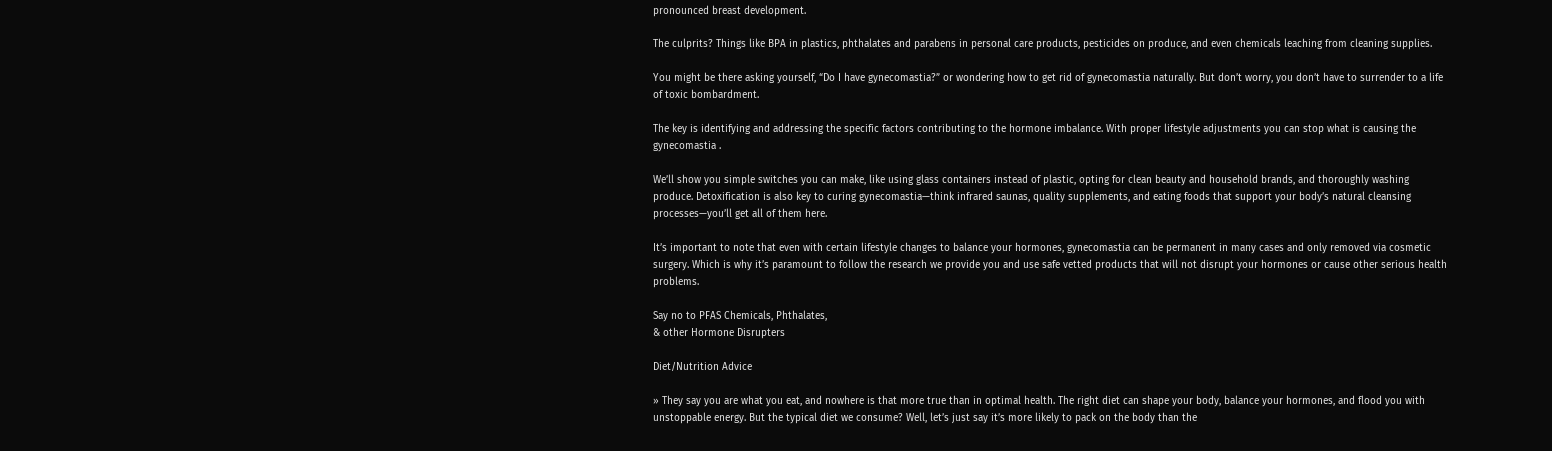pronounced breast development.

The culprits? Things like BPA in plastics, phthalates and parabens in personal care products, pesticides on produce, and even chemicals leaching from cleaning supplies.

You might be there asking yourself, “Do I have gynecomastia?” or wondering how to get rid of gynecomastia naturally. But don’t worry, you don’t have to surrender to a life of toxic bombardment.

The key is identifying and addressing the specific factors contributing to the hormone imbalance. With proper lifestyle adjustments you can stop what is causing the gynecomastia .

We’ll show you simple switches you can make, like using glass containers instead of plastic, opting for clean beauty and household brands, and thoroughly washing produce. Detoxification is also key to curing gynecomastia—think infrared saunas, quality supplements, and eating foods that support your body’s natural cleansing processes—you’ll get all of them here.

It’s important to note that even with certain lifestyle changes to balance your hormones, gynecomastia can be permanent in many cases and only removed via cosmetic surgery. Which is why it’s paramount to follow the research we provide you and use safe vetted products that will not disrupt your hormones or cause other serious health problems.

Say no to PFAS Chemicals, Phthalates,
& other Hormone Disrupters

Diet/Nutrition Advice

» They say you are what you eat, and nowhere is that more true than in optimal health. The right diet can shape your body, balance your hormones, and flood you with unstoppable energy. But the typical diet we consume? Well, let’s just say it’s more likely to pack on the body than the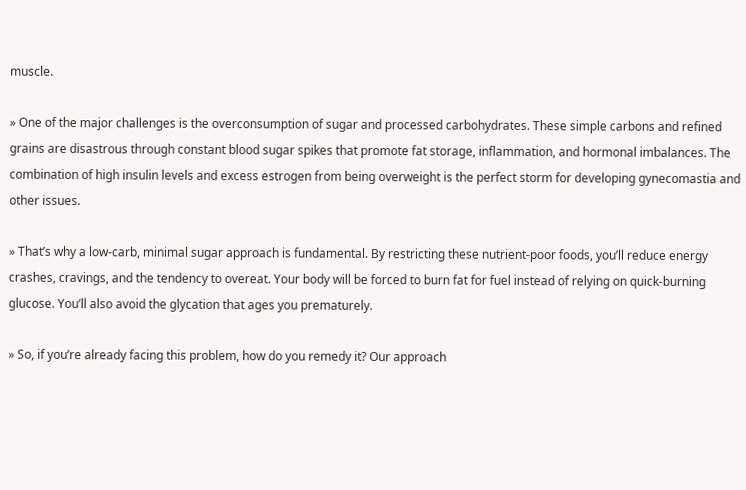muscle.

» One of the major challenges is the overconsumption of sugar and processed carbohydrates. These simple carbons and refined grains are disastrous through constant blood sugar spikes that promote fat storage, inflammation, and hormonal imbalances. The combination of high insulin levels and excess estrogen from being overweight is the perfect storm for developing gynecomastia and other issues.

» That’s why a low-carb, minimal sugar approach is fundamental. By restricting these nutrient-poor foods, you’ll reduce energy crashes, cravings, and the tendency to overeat. Your body will be forced to burn fat for fuel instead of relying on quick-burning glucose. You’ll also avoid the glycation that ages you prematurely.

» So, if you’re already facing this problem, how do you remedy it? Our approach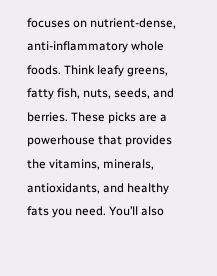focuses on nutrient-dense, anti-inflammatory whole foods. Think leafy greens, fatty fish, nuts, seeds, and berries. These picks are a powerhouse that provides the vitamins, minerals, antioxidants, and healthy fats you need. You’ll also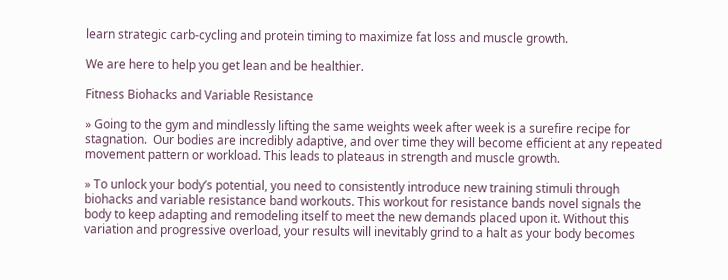learn strategic carb-cycling and protein timing to maximize fat loss and muscle growth.

We are here to help you get lean and be healthier.

Fitness Biohacks and Variable Resistance

» Going to the gym and mindlessly lifting the same weights week after week is a surefire recipe for stagnation.  Our bodies are incredibly adaptive, and over time they will become efficient at any repeated movement pattern or workload. This leads to plateaus in strength and muscle growth.

» To unlock your body’s potential, you need to consistently introduce new training stimuli through biohacks and variable resistance band workouts. This workout for resistance bands novel signals the body to keep adapting and remodeling itself to meet the new demands placed upon it. Without this variation and progressive overload, your results will inevitably grind to a halt as your body becomes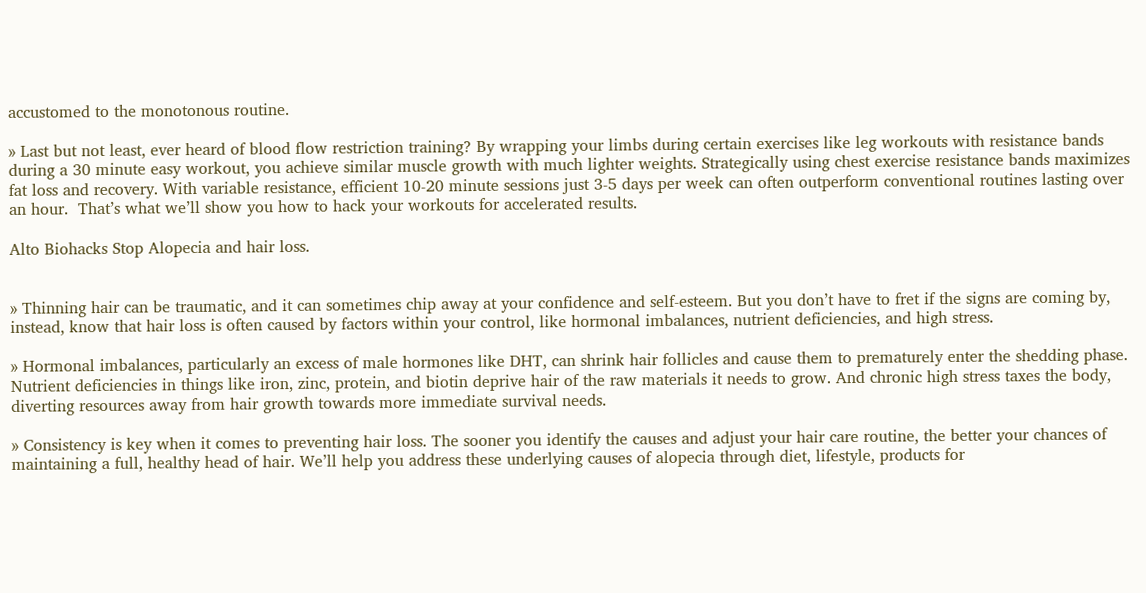accustomed to the monotonous routine.

» Last but not least, ever heard of blood flow restriction training? By wrapping your limbs during certain exercises like leg workouts with resistance bands during a 30 minute easy workout, you achieve similar muscle growth with much lighter weights. Strategically using chest exercise resistance bands maximizes fat loss and recovery. With variable resistance, efficient 10-20 minute sessions just 3-5 days per week can often outperform conventional routines lasting over an hour.  That’s what we’ll show you how to hack your workouts for accelerated results.

Alto Biohacks Stop Alopecia and hair loss.


» Thinning hair can be traumatic, and it can sometimes chip away at your confidence and self-esteem. But you don’t have to fret if the signs are coming by, instead, know that hair loss is often caused by factors within your control, like hormonal imbalances, nutrient deficiencies, and high stress.

» Hormonal imbalances, particularly an excess of male hormones like DHT, can shrink hair follicles and cause them to prematurely enter the shedding phase. Nutrient deficiencies in things like iron, zinc, protein, and biotin deprive hair of the raw materials it needs to grow. And chronic high stress taxes the body, diverting resources away from hair growth towards more immediate survival needs.

» Consistency is key when it comes to preventing hair loss. The sooner you identify the causes and adjust your hair care routine, the better your chances of maintaining a full, healthy head of hair. We’ll help you address these underlying causes of alopecia through diet, lifestyle, products for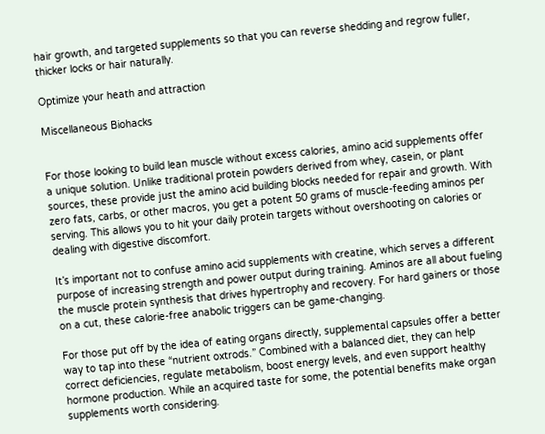hair growth, and targeted supplements so that you can reverse shedding and regrow fuller, thicker locks or hair naturally.

Optimize your heath and attraction

Miscellaneous Biohacks


For those looking to build lean muscle without excess calories, amino acid supplements offer a unique solution. Unlike traditional protein powders derived from whey, casein, or plant sources, these provide just the amino acid building blocks needed for repair and growth. With zero fats, carbs, or other macros, you get a potent 50 grams of muscle-feeding aminos per serving. This allows you to hit your daily protein targets without overshooting on calories or dealing with digestive discomfort.

It’s important not to confuse amino acid supplements with creatine, which serves a different purpose of increasing strength and power output during training. Aminos are all about fueling the muscle protein synthesis that drives hypertrophy and recovery. For hard gainers or those on a cut, these calorie-free anabolic triggers can be game-changing.

For those put off by the idea of eating organs directly, supplemental capsules offer a better way to tap into these “nutrient oxtrods.” Combined with a balanced diet, they can help correct deficiencies, regulate metabolism, boost energy levels, and even support healthy hormone production. While an acquired taste for some, the potential benefits make organ supplements worth considering.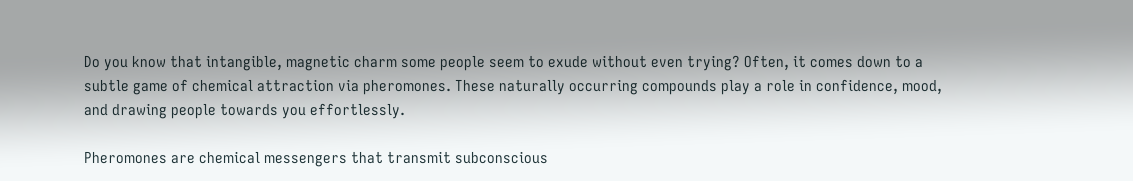Do you know that intangible, magnetic charm some people seem to exude without even trying? Often, it comes down to a subtle game of chemical attraction via pheromones. These naturally occurring compounds play a role in confidence, mood, and drawing people towards you effortlessly.

Pheromones are chemical messengers that transmit subconscious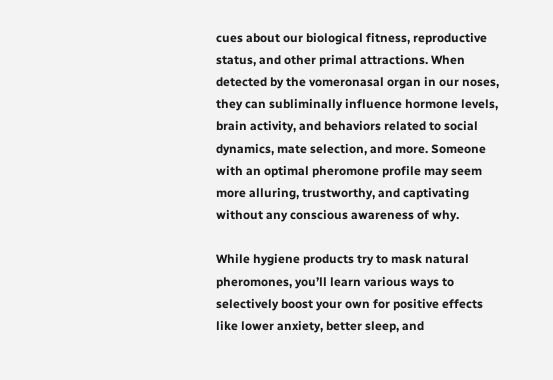cues about our biological fitness, reproductive status, and other primal attractions. When detected by the vomeronasal organ in our noses, they can subliminally influence hormone levels, brain activity, and behaviors related to social dynamics, mate selection, and more. Someone with an optimal pheromone profile may seem more alluring, trustworthy, and captivating without any conscious awareness of why.

While hygiene products try to mask natural pheromones, you’ll learn various ways to selectively boost your own for positive effects like lower anxiety, better sleep, and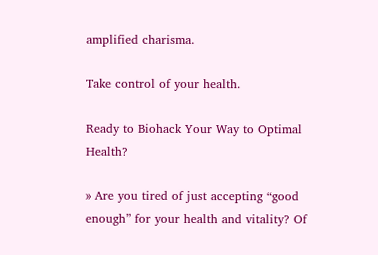amplified charisma.

Take control of your health.

Ready to Biohack Your Way to Optimal Health?

» Are you tired of just accepting “good enough” for your health and vitality? Of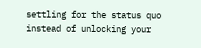settling for the status quo instead of unlocking your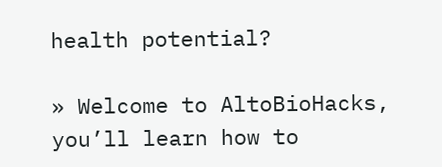health potential?

» Welcome to AltoBioHacks, you’ll learn how to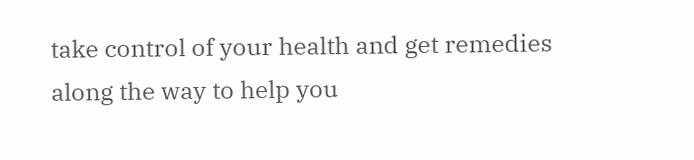take control of your health and get remedies along the way to help you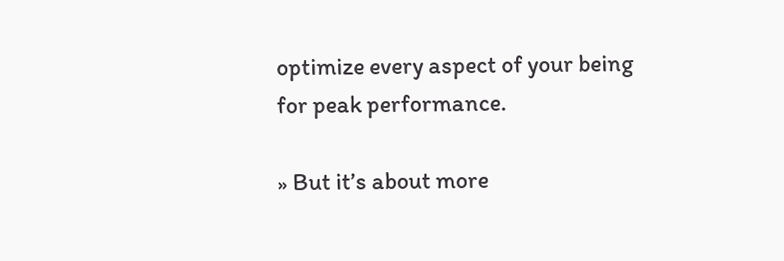optimize every aspect of your being for peak performance.

» But it’s about more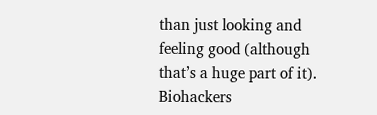than just looking and feeling good (although that’s a huge part of it). Biohackers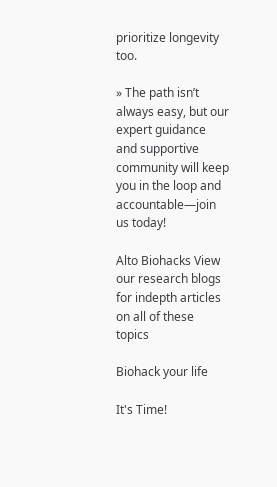prioritize longevity too.

» The path isn’t always easy, but our expert guidance and supportive community will keep you in the loop and accountable—join us today!

Alto Biohacks View our research blogs for indepth articles on all of these topics

Biohack your life

It's Time!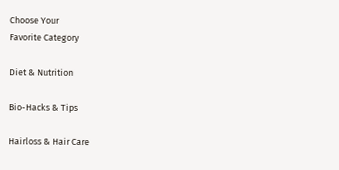Choose Your
Favorite Category

Diet & Nutrition

Bio-Hacks & Tips

Hairloss & Hair Care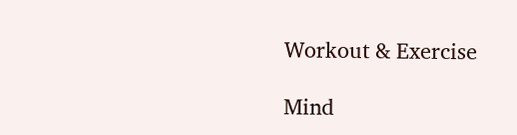Workout & Exercise

Mind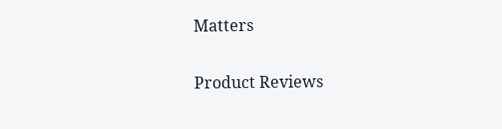Matters

Product Reviews